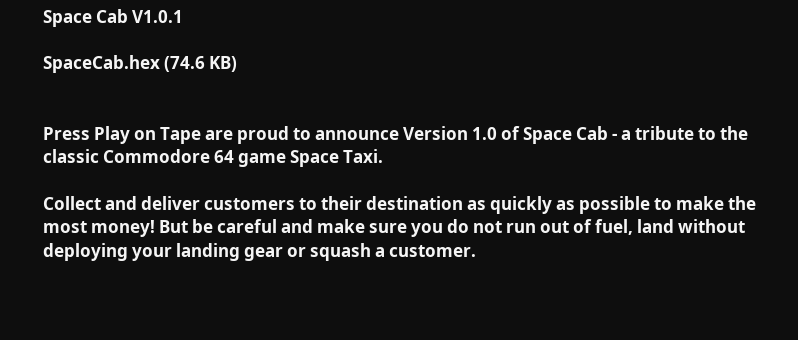Space Cab V1.0.1

SpaceCab.hex (74.6 KB)


Press Play on Tape are proud to announce Version 1.0 of Space Cab - a tribute to the classic Commodore 64 game Space Taxi.

Collect and deliver customers to their destination as quickly as possible to make the most money! But be careful and make sure you do not run out of fuel, land without deploying your landing gear or squash a customer.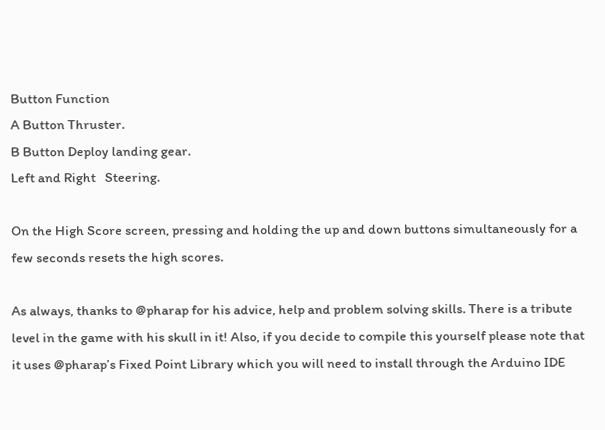Button Function
A Button Thruster.
B Button Deploy landing gear.
Left and Right   Steering.

On the High Score screen, pressing and holding the up and down buttons simultaneously for a few seconds resets the high scores.

As always, thanks to @pharap for his advice, help and problem solving skills. There is a tribute level in the game with his skull in it! Also, if you decide to compile this yourself please note that it uses @pharap’s Fixed Point Library which you will need to install through the Arduino IDE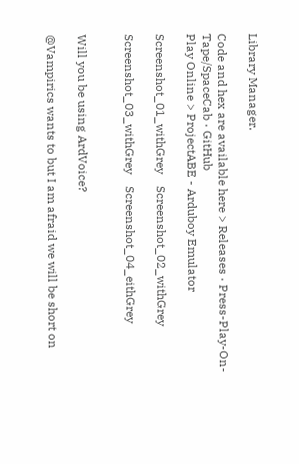Library Manager.

Code and hex are available here > Releases · Press-Play-On-Tape/SpaceCab · GitHub
Play Online > ProjectABE - Arduboy Emulator

Screenshot_01_withGrey    Screenshot_02_withGrey

Screenshot_03_withGrey    Screenshot_04_eithGrey


Will you be using ArdVoice?

@Vampirics wants to but I am afraid we will be short on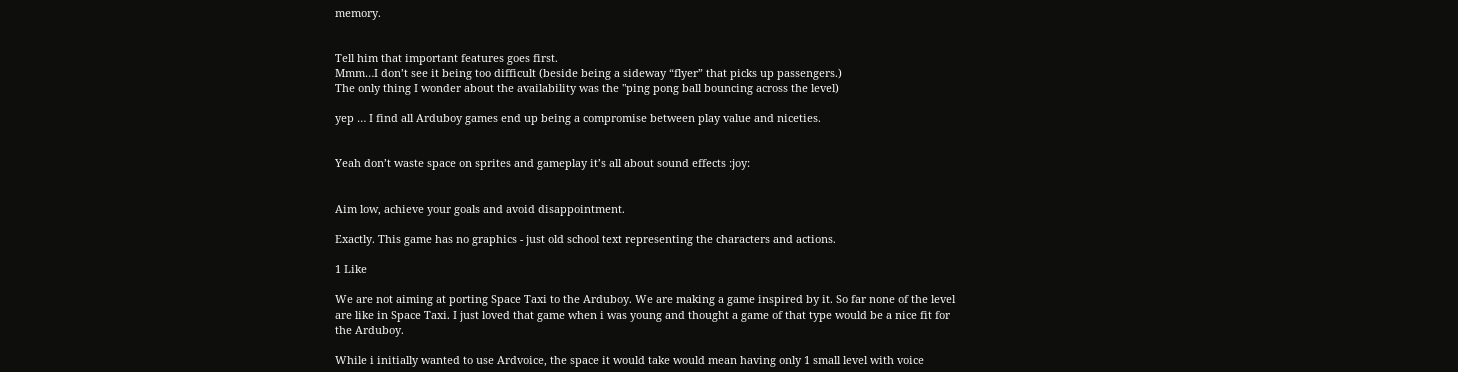memory.


Tell him that important features goes first.
Mmm…I don’t see it being too difficult (beside being a sideway “flyer” that picks up passengers.)
The only thing I wonder about the availability was the "ping pong ball bouncing across the level)

yep … I find all Arduboy games end up being a compromise between play value and niceties.


Yeah don’t waste space on sprites and gameplay it’s all about sound effects :joy:


Aim low, achieve your goals and avoid disappointment.

Exactly. This game has no graphics - just old school text representing the characters and actions.

1 Like

We are not aiming at porting Space Taxi to the Arduboy. We are making a game inspired by it. So far none of the level are like in Space Taxi. I just loved that game when i was young and thought a game of that type would be a nice fit for the Arduboy.

While i initially wanted to use Ardvoice, the space it would take would mean having only 1 small level with voice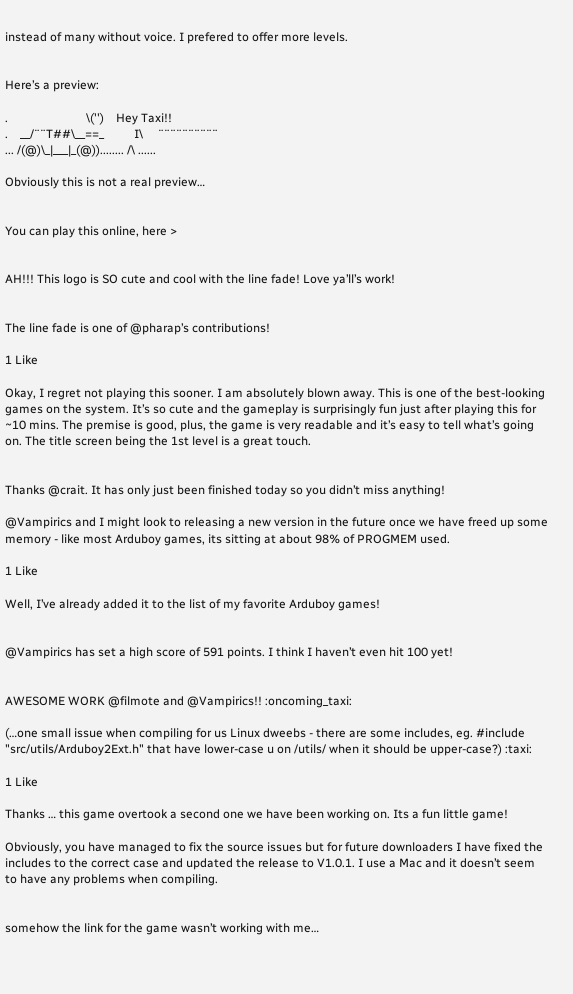instead of many without voice. I prefered to offer more levels.


Here’s a preview:

.                          \('')    Hey Taxi!!
.    __/¨¨T##\__==_          I\     ¨¨¨¨¨¨¨¨¨¨
... /(@)\_|___|_(@))........ /\ ......

Obviously this is not a real preview…


You can play this online, here >


AH!!! This logo is SO cute and cool with the line fade! Love ya’ll’s work!


The line fade is one of @pharap’s contributions!

1 Like

Okay, I regret not playing this sooner. I am absolutely blown away. This is one of the best-looking games on the system. It’s so cute and the gameplay is surprisingly fun just after playing this for ~10 mins. The premise is good, plus, the game is very readable and it’s easy to tell what’s going on. The title screen being the 1st level is a great touch.


Thanks @crait. It has only just been finished today so you didn’t miss anything!

@Vampirics and I might look to releasing a new version in the future once we have freed up some memory - like most Arduboy games, its sitting at about 98% of PROGMEM used.

1 Like

Well, I’ve already added it to the list of my favorite Arduboy games!


@Vampirics has set a high score of 591 points. I think I haven’t even hit 100 yet!


AWESOME WORK @filmote and @Vampirics!! :oncoming_taxi:

(…one small issue when compiling for us Linux dweebs - there are some includes, eg. #include "src/utils/Arduboy2Ext.h" that have lower-case u on /utils/ when it should be upper-case?) :taxi:

1 Like

Thanks … this game overtook a second one we have been working on. Its a fun little game!

Obviously, you have managed to fix the source issues but for future downloaders I have fixed the includes to the correct case and updated the release to V1.0.1. I use a Mac and it doesn’t seem to have any problems when compiling.


somehow the link for the game wasn’t working with me…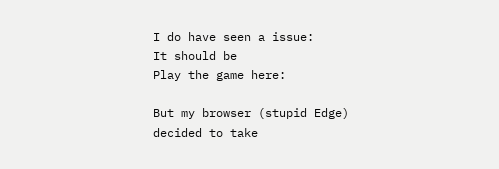I do have seen a issue:
It should be
Play the game here:

But my browser (stupid Edge) decided to take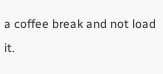a coffee break and not load it.